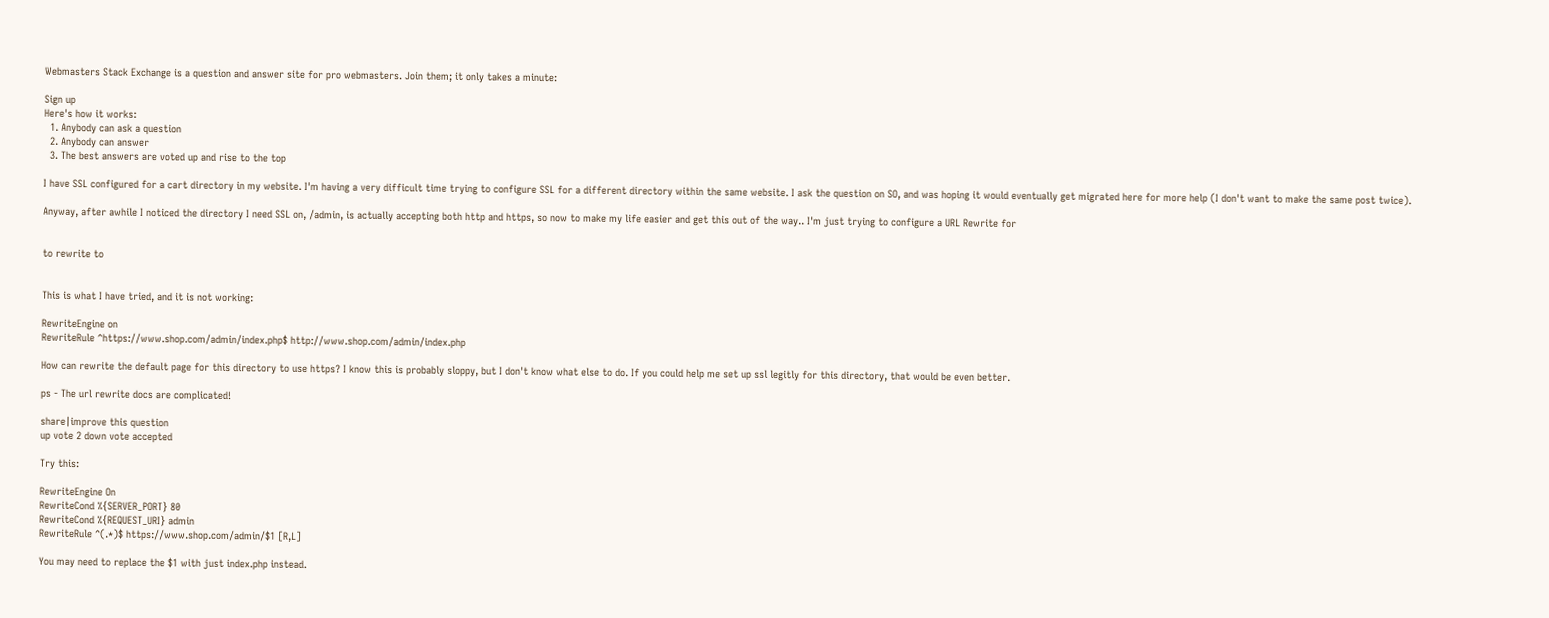Webmasters Stack Exchange is a question and answer site for pro webmasters. Join them; it only takes a minute:

Sign up
Here's how it works:
  1. Anybody can ask a question
  2. Anybody can answer
  3. The best answers are voted up and rise to the top

I have SSL configured for a cart directory in my website. I'm having a very difficult time trying to configure SSL for a different directory within the same website. I ask the question on SO, and was hoping it would eventually get migrated here for more help (I don't want to make the same post twice).

Anyway, after awhile I noticed the directory I need SSL on, /admin, is actually accepting both http and https, so now to make my life easier and get this out of the way.. I'm just trying to configure a URL Rewrite for


to rewrite to


This is what I have tried, and it is not working:

RewriteEngine on
RewriteRule ^https://www.shop.com/admin/index.php$ http://www.shop.com/admin/index.php

How can rewrite the default page for this directory to use https? I know this is probably sloppy, but I don't know what else to do. If you could help me set up ssl legitly for this directory, that would be even better.

ps - The url rewrite docs are complicated!

share|improve this question
up vote 2 down vote accepted

Try this:

RewriteEngine On
RewriteCond %{SERVER_PORT} 80
RewriteCond %{REQUEST_URI} admin
RewriteRule ^(.*)$ https://www.shop.com/admin/$1 [R,L]

You may need to replace the $1 with just index.php instead.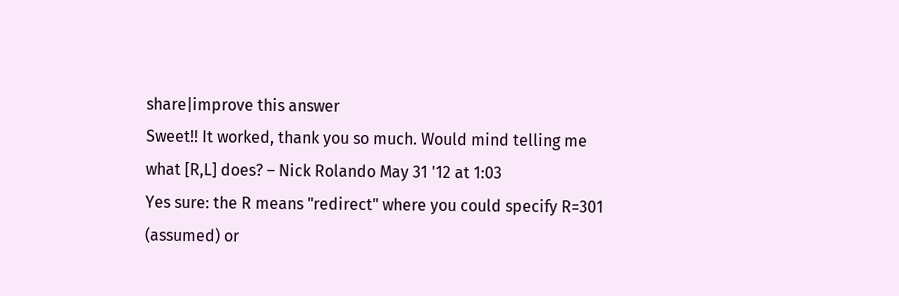share|improve this answer
Sweet!! It worked, thank you so much. Would mind telling me what [R,L] does? – Nick Rolando May 31 '12 at 1:03
Yes sure: the R means "redirect" where you could specify R=301 (assumed) or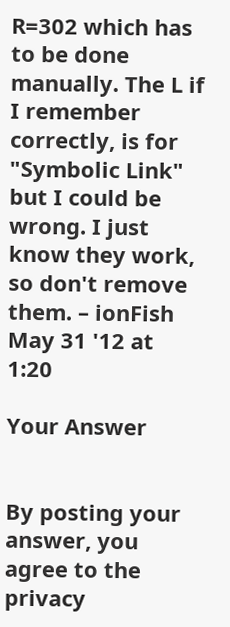R=302 which has to be done manually. The L if I remember correctly, is for "Symbolic Link" but I could be wrong. I just know they work, so don't remove them. – ionFish May 31 '12 at 1:20

Your Answer


By posting your answer, you agree to the privacy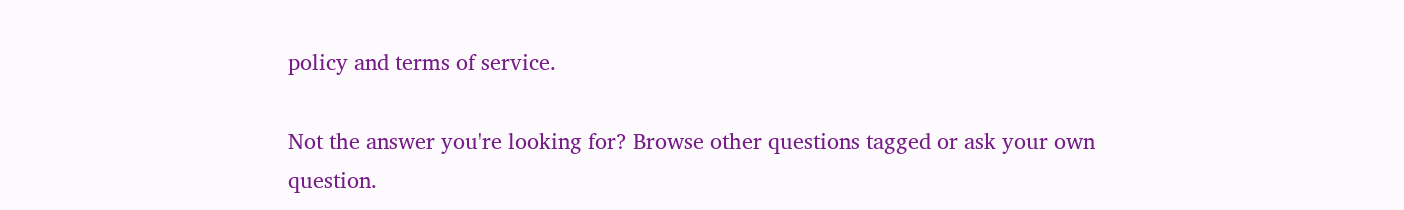policy and terms of service.

Not the answer you're looking for? Browse other questions tagged or ask your own question.